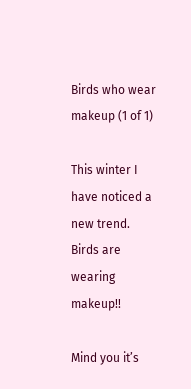Birds who wear makeup (1 of 1)

This winter I have noticed a new trend. Birds are wearing makeup!!

Mind you it’s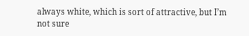always white, which is sort of attractive, but I’m not sure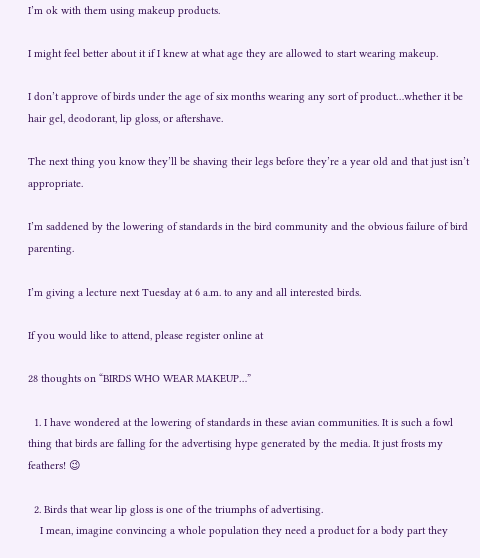I’m ok with them using makeup products.

I might feel better about it if I knew at what age they are allowed to start wearing makeup.

I don’t approve of birds under the age of six months wearing any sort of product…whether it be hair gel, deodorant, lip gloss, or aftershave.

The next thing you know they’ll be shaving their legs before they’re a year old and that just isn’t appropriate.

I’m saddened by the lowering of standards in the bird community and the obvious failure of bird parenting.

I’m giving a lecture next Tuesday at 6 a.m. to any and all interested birds.

If you would like to attend, please register online at

28 thoughts on “BIRDS WHO WEAR MAKEUP…”

  1. I have wondered at the lowering of standards in these avian communities. It is such a fowl thing that birds are falling for the advertising hype generated by the media. It just frosts my feathers! 😉

  2. Birds that wear lip gloss is one of the triumphs of advertising.
    I mean, imagine convincing a whole population they need a product for a body part they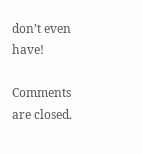don’t even have!

Comments are closed.